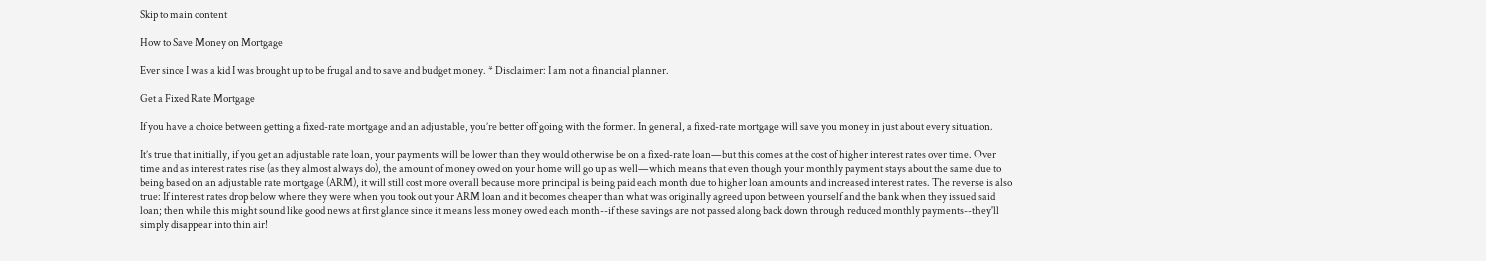Skip to main content

How to Save Money on Mortgage

Ever since I was a kid I was brought up to be frugal and to save and budget money. * Disclaimer: I am not a financial planner.

Get a Fixed Rate Mortgage

If you have a choice between getting a fixed-rate mortgage and an adjustable, you’re better off going with the former. In general, a fixed-rate mortgage will save you money in just about every situation.

It’s true that initially, if you get an adjustable rate loan, your payments will be lower than they would otherwise be on a fixed-rate loan—but this comes at the cost of higher interest rates over time. Over time and as interest rates rise (as they almost always do), the amount of money owed on your home will go up as well—which means that even though your monthly payment stays about the same due to being based on an adjustable rate mortgage (ARM), it will still cost more overall because more principal is being paid each month due to higher loan amounts and increased interest rates. The reverse is also true: If interest rates drop below where they were when you took out your ARM loan and it becomes cheaper than what was originally agreed upon between yourself and the bank when they issued said loan; then while this might sound like good news at first glance since it means less money owed each month--if these savings are not passed along back down through reduced monthly payments--they'll simply disappear into thin air!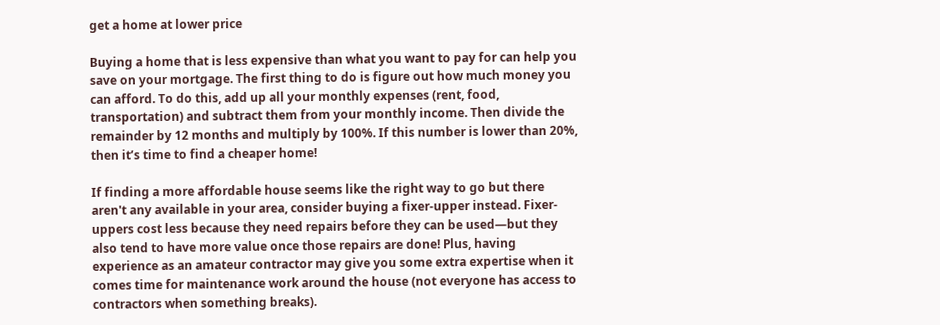get a home at lower price

Buying a home that is less expensive than what you want to pay for can help you save on your mortgage. The first thing to do is figure out how much money you can afford. To do this, add up all your monthly expenses (rent, food, transportation) and subtract them from your monthly income. Then divide the remainder by 12 months and multiply by 100%. If this number is lower than 20%, then it’s time to find a cheaper home!

If finding a more affordable house seems like the right way to go but there aren't any available in your area, consider buying a fixer-upper instead. Fixer-uppers cost less because they need repairs before they can be used—but they also tend to have more value once those repairs are done! Plus, having experience as an amateur contractor may give you some extra expertise when it comes time for maintenance work around the house (not everyone has access to contractors when something breaks).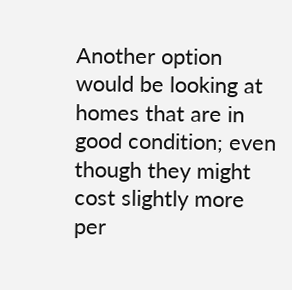Another option would be looking at homes that are in good condition; even though they might cost slightly more per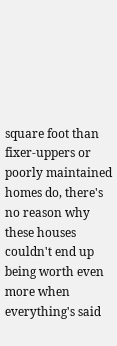square foot than fixer-uppers or poorly maintained homes do, there's no reason why these houses couldn't end up being worth even more when everything's said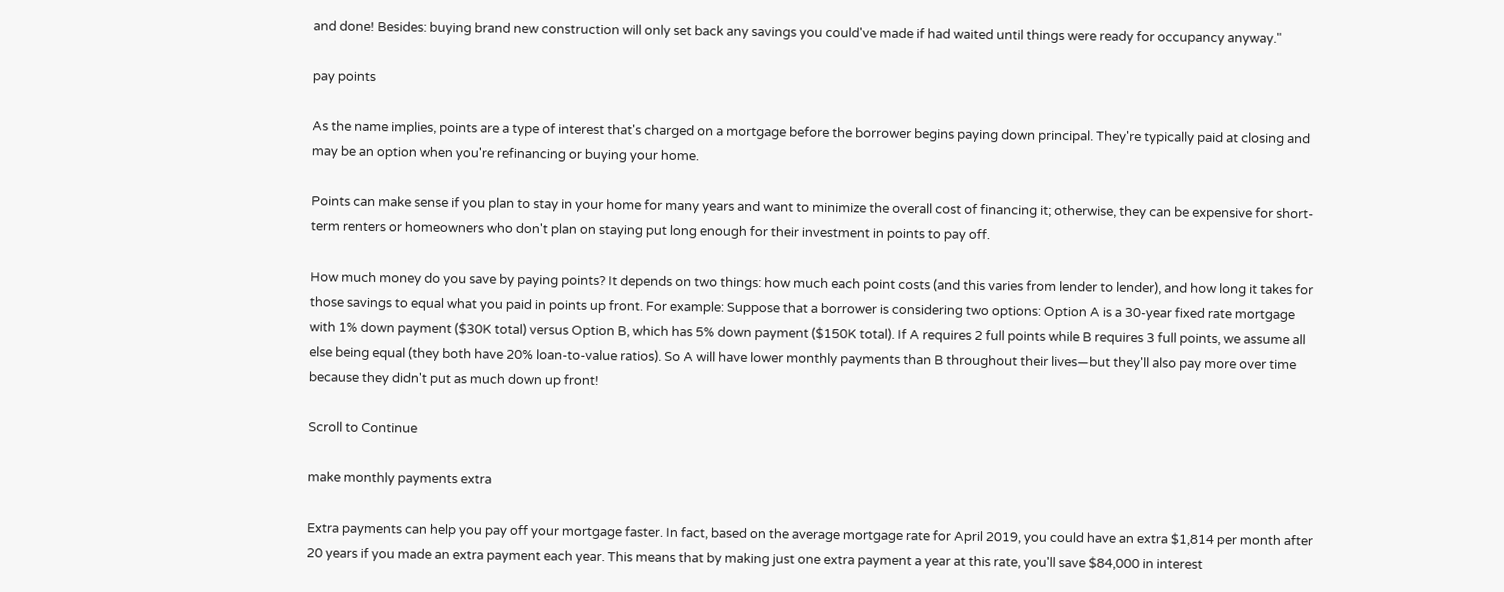and done! Besides: buying brand new construction will only set back any savings you could've made if had waited until things were ready for occupancy anyway."

pay points

As the name implies, points are a type of interest that's charged on a mortgage before the borrower begins paying down principal. They're typically paid at closing and may be an option when you're refinancing or buying your home.

Points can make sense if you plan to stay in your home for many years and want to minimize the overall cost of financing it; otherwise, they can be expensive for short-term renters or homeowners who don't plan on staying put long enough for their investment in points to pay off.

How much money do you save by paying points? It depends on two things: how much each point costs (and this varies from lender to lender), and how long it takes for those savings to equal what you paid in points up front. For example: Suppose that a borrower is considering two options: Option A is a 30-year fixed rate mortgage with 1% down payment ($30K total) versus Option B, which has 5% down payment ($150K total). If A requires 2 full points while B requires 3 full points, we assume all else being equal (they both have 20% loan-to-value ratios). So A will have lower monthly payments than B throughout their lives—but they'll also pay more over time because they didn't put as much down up front!

Scroll to Continue

make monthly payments extra

Extra payments can help you pay off your mortgage faster. In fact, based on the average mortgage rate for April 2019, you could have an extra $1,814 per month after 20 years if you made an extra payment each year. This means that by making just one extra payment a year at this rate, you'll save $84,000 in interest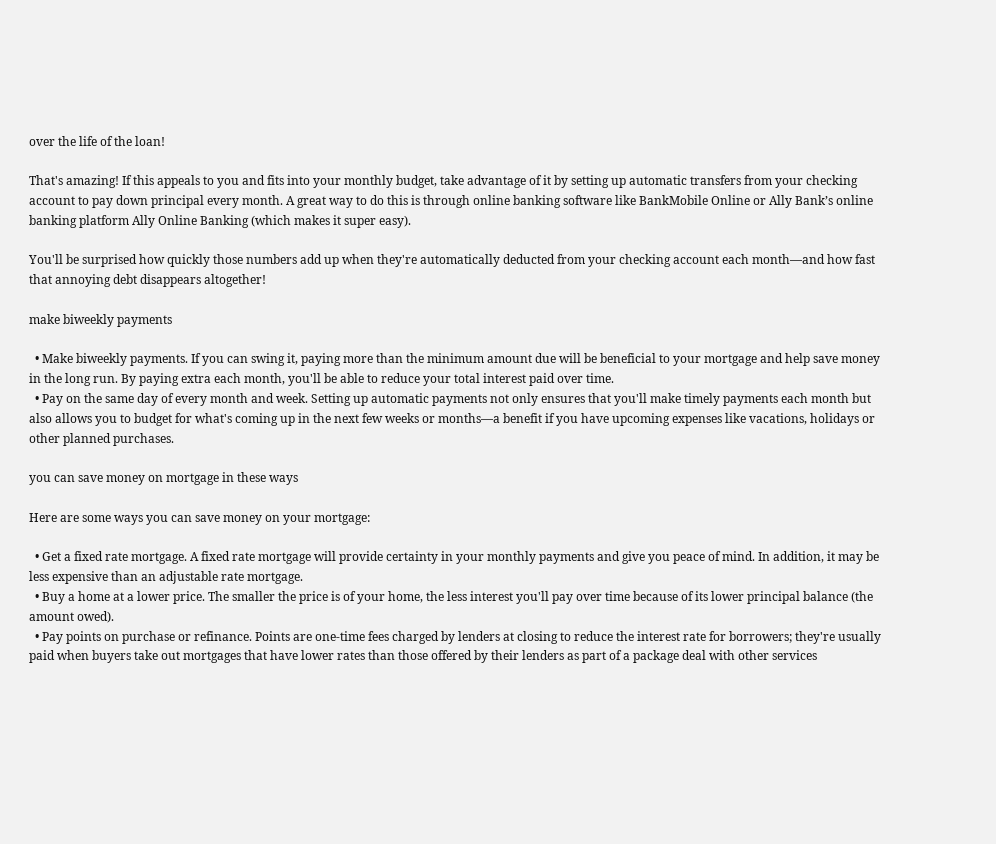over the life of the loan!

That's amazing! If this appeals to you and fits into your monthly budget, take advantage of it by setting up automatic transfers from your checking account to pay down principal every month. A great way to do this is through online banking software like BankMobile Online or Ally Bank’s online banking platform Ally Online Banking (which makes it super easy).

You'll be surprised how quickly those numbers add up when they're automatically deducted from your checking account each month—and how fast that annoying debt disappears altogether!

make biweekly payments

  • Make biweekly payments. If you can swing it, paying more than the minimum amount due will be beneficial to your mortgage and help save money in the long run. By paying extra each month, you'll be able to reduce your total interest paid over time.
  • Pay on the same day of every month and week. Setting up automatic payments not only ensures that you'll make timely payments each month but also allows you to budget for what's coming up in the next few weeks or months—a benefit if you have upcoming expenses like vacations, holidays or other planned purchases.

you can save money on mortgage in these ways

Here are some ways you can save money on your mortgage:

  • Get a fixed rate mortgage. A fixed rate mortgage will provide certainty in your monthly payments and give you peace of mind. In addition, it may be less expensive than an adjustable rate mortgage.
  • Buy a home at a lower price. The smaller the price is of your home, the less interest you'll pay over time because of its lower principal balance (the amount owed).
  • Pay points on purchase or refinance. Points are one-time fees charged by lenders at closing to reduce the interest rate for borrowers; they're usually paid when buyers take out mortgages that have lower rates than those offered by their lenders as part of a package deal with other services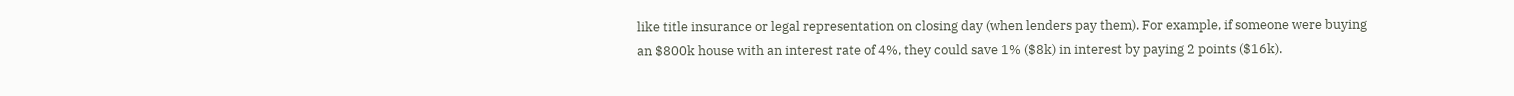like title insurance or legal representation on closing day (when lenders pay them). For example, if someone were buying an $800k house with an interest rate of 4%, they could save 1% ($8k) in interest by paying 2 points ($16k).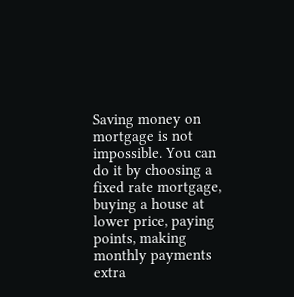Saving money on mortgage is not impossible. You can do it by choosing a fixed rate mortgage, buying a house at lower price, paying points, making monthly payments extra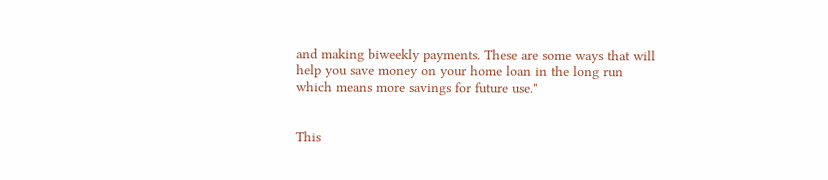and making biweekly payments. These are some ways that will help you save money on your home loan in the long run which means more savings for future use."


This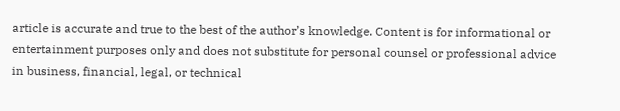article is accurate and true to the best of the author’s knowledge. Content is for informational or entertainment purposes only and does not substitute for personal counsel or professional advice in business, financial, legal, or technical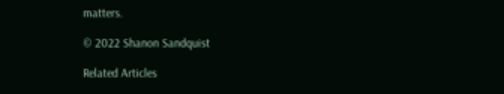matters.

© 2022 Shanon Sandquist

Related Articles